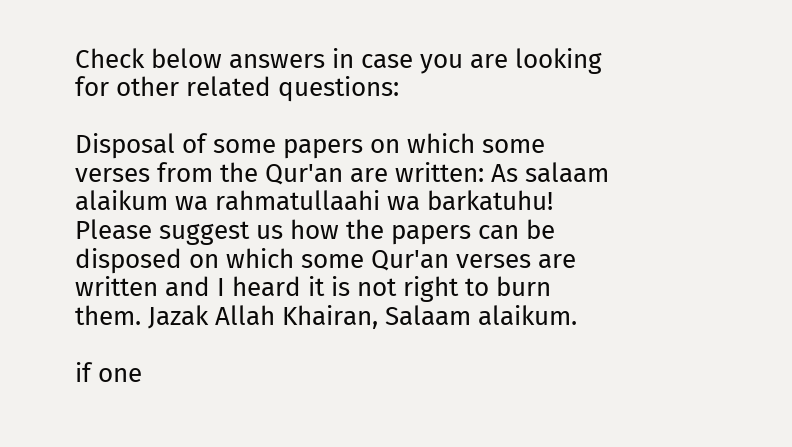Check below answers in case you are looking for other related questions:

Disposal of some papers on which some verses from the Qur'an are written: As salaam alaikum wa rahmatullaahi wa barkatuhu! Please suggest us how the papers can be disposed on which some Qur'an verses are written and I heard it is not right to burn them. Jazak Allah Khairan, Salaam alaikum.

if one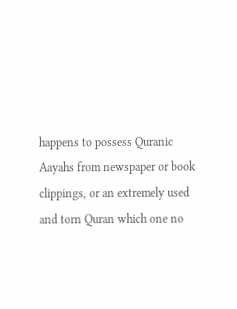happens to possess Quranic Aayahs from newspaper or book clippings, or an extremely used and torn Quran which one no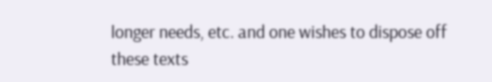longer needs, etc. and one wishes to dispose off these texts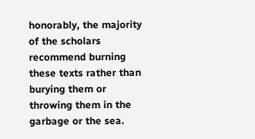honorably, the majority of the scholars recommend burning these texts rather than burying them or throwing them in the garbage or the sea.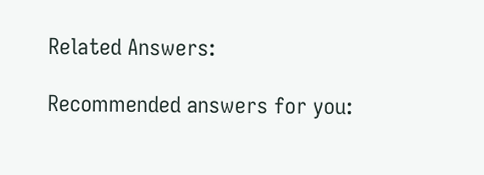Related Answers:

Recommended answers for you: